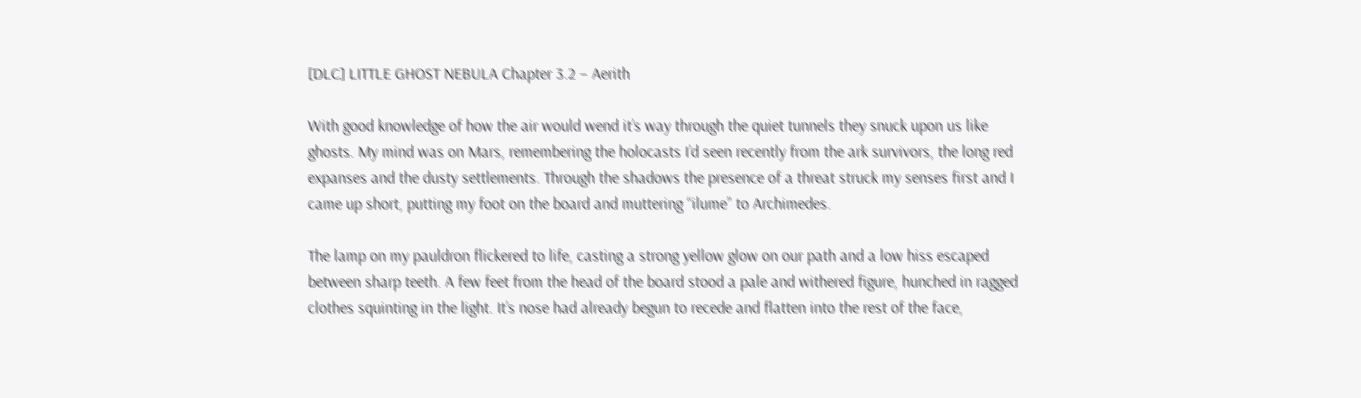[DLC] LITTLE GHOST NEBULA Chapter 3.2 – Aerith

With good knowledge of how the air would wend it’s way through the quiet tunnels they snuck upon us like ghosts. My mind was on Mars, remembering the holocasts I’d seen recently from the ark survivors, the long red expanses and the dusty settlements. Through the shadows the presence of a threat struck my senses first and I came up short, putting my foot on the board and muttering “ilume” to Archimedes.

The lamp on my pauldron flickered to life, casting a strong yellow glow on our path and a low hiss escaped between sharp teeth. A few feet from the head of the board stood a pale and withered figure, hunched in ragged clothes squinting in the light. It’s nose had already begun to recede and flatten into the rest of the face,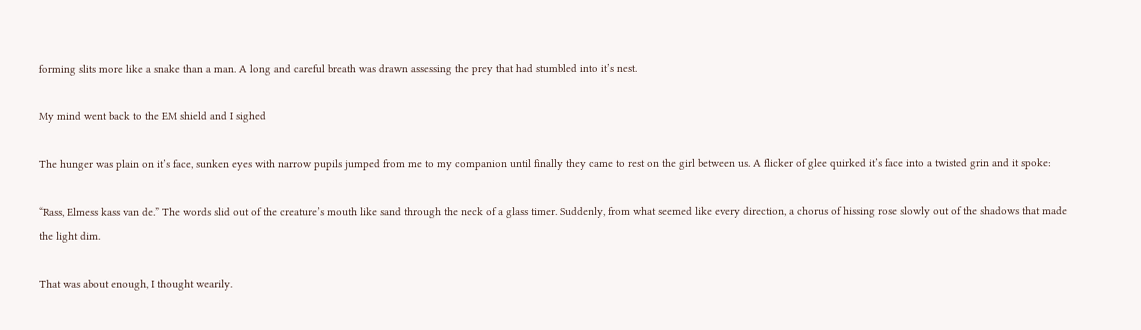forming slits more like a snake than a man. A long and careful breath was drawn assessing the prey that had stumbled into it’s nest.

My mind went back to the EM shield and I sighed

The hunger was plain on it’s face, sunken eyes with narrow pupils jumped from me to my companion until finally they came to rest on the girl between us. A flicker of glee quirked it’s face into a twisted grin and it spoke:

“Rass, Elmess kass van de.” The words slid out of the creature’s mouth like sand through the neck of a glass timer. Suddenly, from what seemed like every direction, a chorus of hissing rose slowly out of the shadows that made the light dim.

That was about enough, I thought wearily.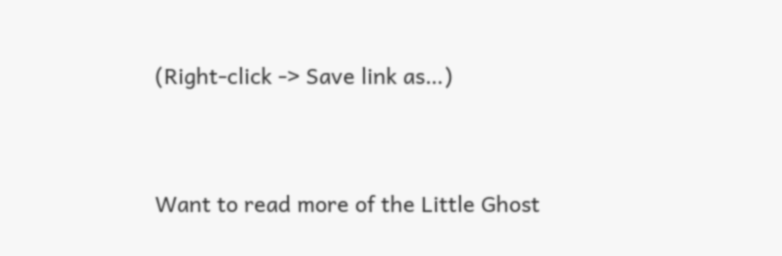(Right-click -> Save link as…)


Want to read more of the Little Ghost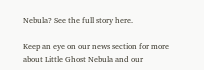Nebula? See the full story here.

Keep an eye on our news section for more about Little Ghost Nebula and our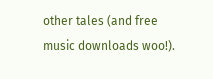other tales (and free music downloads woo!).